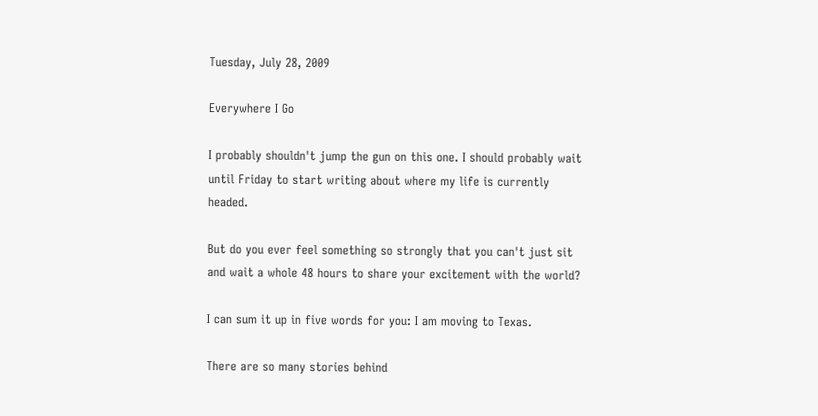Tuesday, July 28, 2009

Everywhere I Go

I probably shouldn't jump the gun on this one. I should probably wait until Friday to start writing about where my life is currently headed.

But do you ever feel something so strongly that you can't just sit and wait a whole 48 hours to share your excitement with the world?

I can sum it up in five words for you: I am moving to Texas.

There are so many stories behind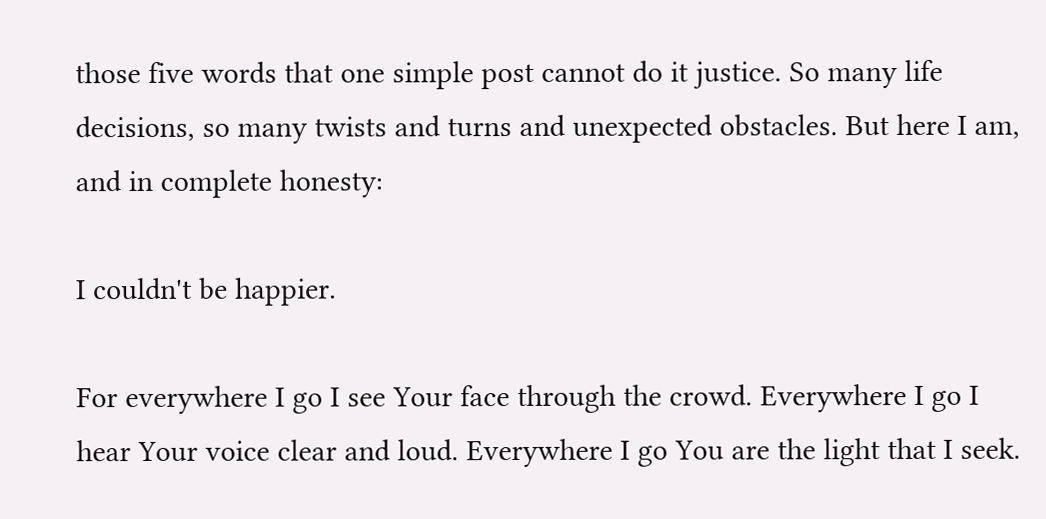those five words that one simple post cannot do it justice. So many life decisions, so many twists and turns and unexpected obstacles. But here I am, and in complete honesty:

I couldn't be happier.

For everywhere I go I see Your face through the crowd. Everywhere I go I hear Your voice clear and loud. Everywhere I go You are the light that I seek.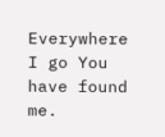Everywhere I go You have found me.